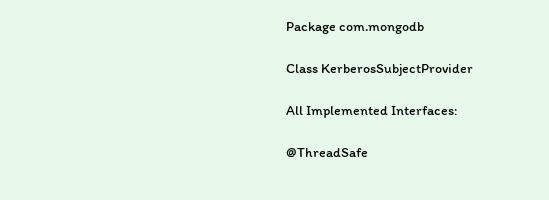Package com.mongodb

Class KerberosSubjectProvider

All Implemented Interfaces:

@ThreadSafe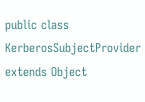public class KerberosSubjectProvider extends Object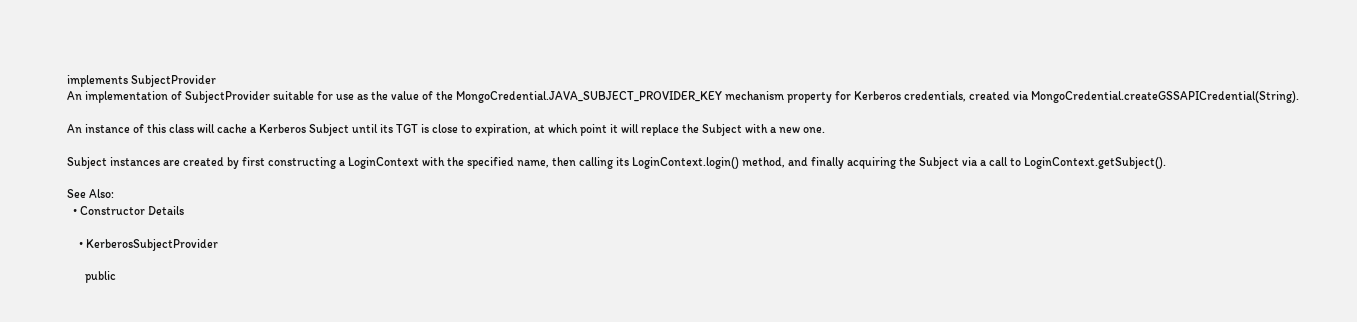implements SubjectProvider
An implementation of SubjectProvider suitable for use as the value of the MongoCredential.JAVA_SUBJECT_PROVIDER_KEY mechanism property for Kerberos credentials, created via MongoCredential.createGSSAPICredential(String).

An instance of this class will cache a Kerberos Subject until its TGT is close to expiration, at which point it will replace the Subject with a new one.

Subject instances are created by first constructing a LoginContext with the specified name, then calling its LoginContext.login() method, and finally acquiring the Subject via a call to LoginContext.getSubject().

See Also:
  • Constructor Details

    • KerberosSubjectProvider

      public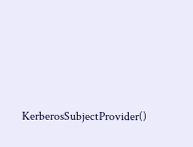KerberosSubjectProvider()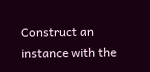Construct an instance with the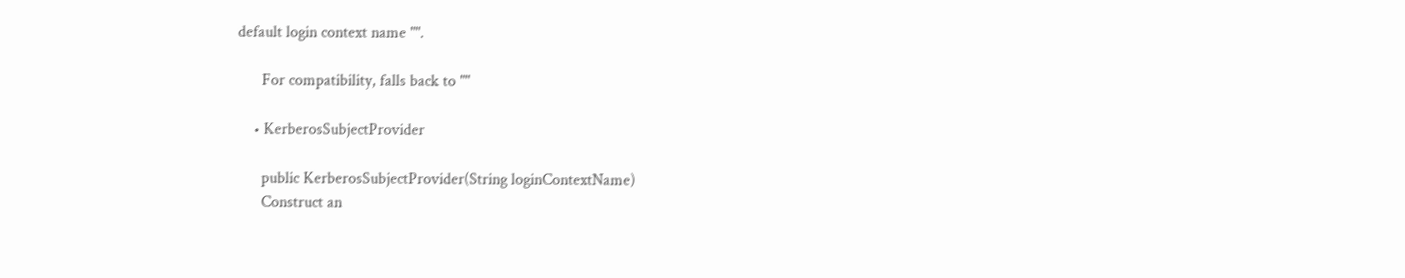default login context name "".

      For compatibility, falls back to ""

    • KerberosSubjectProvider

      public KerberosSubjectProvider(String loginContextName)
      Construct an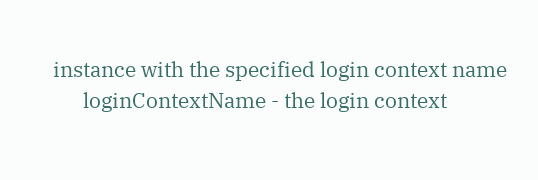instance with the specified login context name
      loginContextName - the login context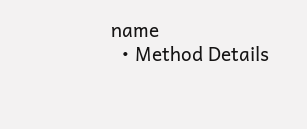name
  • Method Details